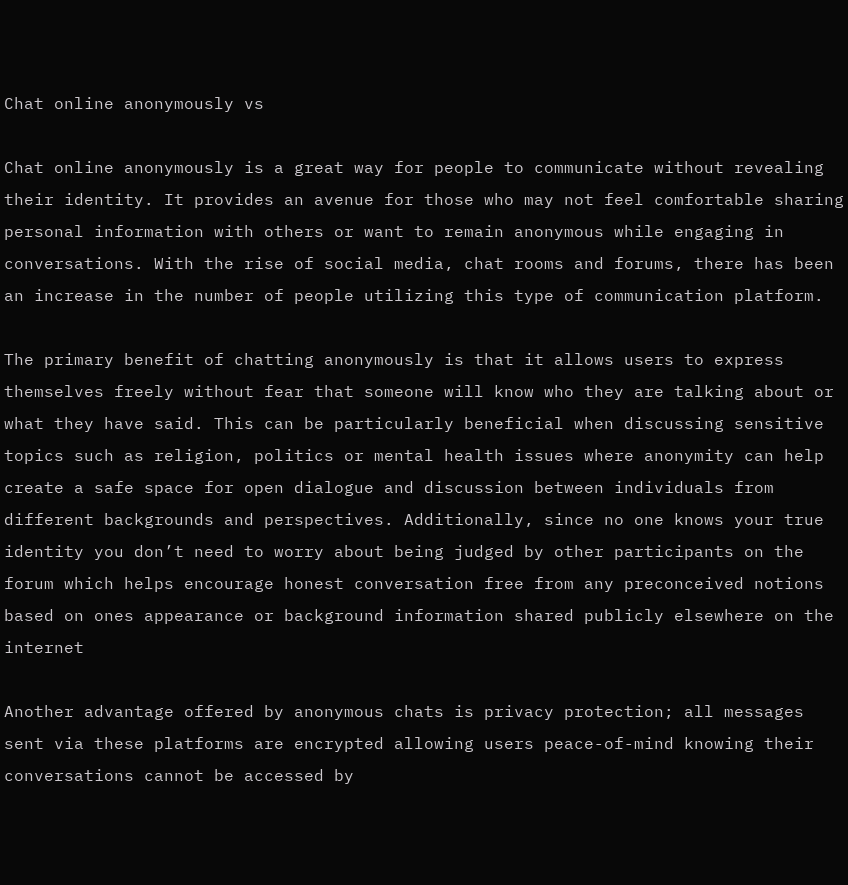Chat online anonymously vs

Chat online anonymously is a great way for people to communicate without revealing their identity. It provides an avenue for those who may not feel comfortable sharing personal information with others or want to remain anonymous while engaging in conversations. With the rise of social media, chat rooms and forums, there has been an increase in the number of people utilizing this type of communication platform.

The primary benefit of chatting anonymously is that it allows users to express themselves freely without fear that someone will know who they are talking about or what they have said. This can be particularly beneficial when discussing sensitive topics such as religion, politics or mental health issues where anonymity can help create a safe space for open dialogue and discussion between individuals from different backgrounds and perspectives. Additionally, since no one knows your true identity you don’t need to worry about being judged by other participants on the forum which helps encourage honest conversation free from any preconceived notions based on ones appearance or background information shared publicly elsewhere on the internet

Another advantage offered by anonymous chats is privacy protection; all messages sent via these platforms are encrypted allowing users peace-of-mind knowing their conversations cannot be accessed by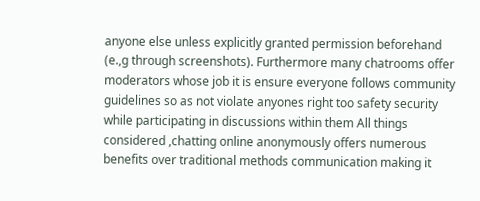anyone else unless explicitly granted permission beforehand (e.,g through screenshots). Furthermore many chatrooms offer moderators whose job it is ensure everyone follows community guidelines so as not violate anyones right too safety security while participating in discussions within them All things considered ,chatting online anonymously offers numerous benefits over traditional methods communication making it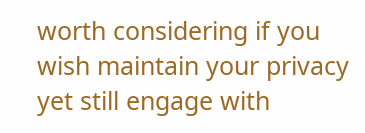worth considering if you wish maintain your privacy yet still engage with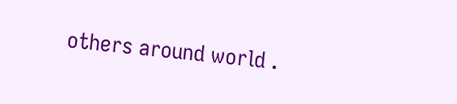others around world .